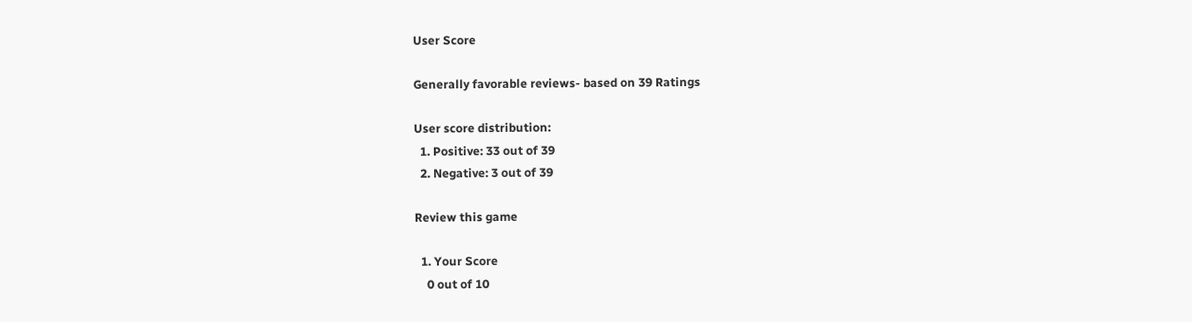User Score

Generally favorable reviews- based on 39 Ratings

User score distribution:
  1. Positive: 33 out of 39
  2. Negative: 3 out of 39

Review this game

  1. Your Score
    0 out of 10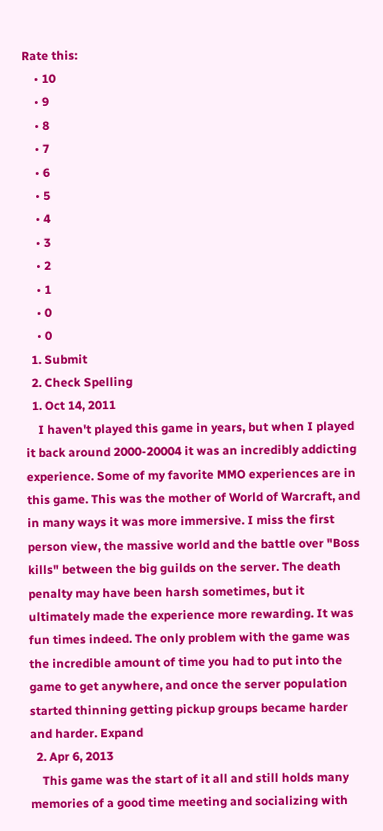Rate this:
    • 10
    • 9
    • 8
    • 7
    • 6
    • 5
    • 4
    • 3
    • 2
    • 1
    • 0
    • 0
  1. Submit
  2. Check Spelling
  1. Oct 14, 2011
    I haven't played this game in years, but when I played it back around 2000-20004 it was an incredibly addicting experience. Some of my favorite MMO experiences are in this game. This was the mother of World of Warcraft, and in many ways it was more immersive. I miss the first person view, the massive world and the battle over "Boss kills" between the big guilds on the server. The death penalty may have been harsh sometimes, but it ultimately made the experience more rewarding. It was fun times indeed. The only problem with the game was the incredible amount of time you had to put into the game to get anywhere, and once the server population started thinning getting pickup groups became harder and harder. Expand
  2. Apr 6, 2013
    This game was the start of it all and still holds many memories of a good time meeting and socializing with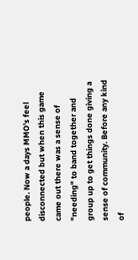people. Now a days MMO's feel disconnected but when this game came out there was a sense of "needing" to band together and group up to get things done giving a sense of community. Before any kind of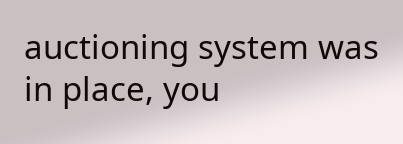auctioning system was in place, you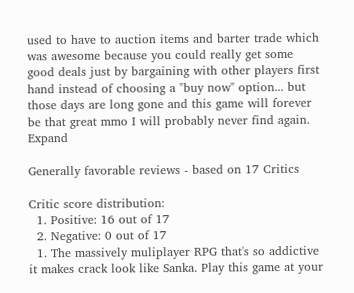used to have to auction items and barter trade which was awesome because you could really get some good deals just by bargaining with other players first hand instead of choosing a "buy now" option... but those days are long gone and this game will forever be that great mmo I will probably never find again. Expand

Generally favorable reviews - based on 17 Critics

Critic score distribution:
  1. Positive: 16 out of 17
  2. Negative: 0 out of 17
  1. The massively muliplayer RPG that's so addictive it makes crack look like Sanka. Play this game at your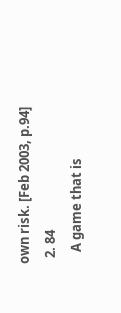own risk. [Feb 2003, p.94]
  2. 84
    A game that is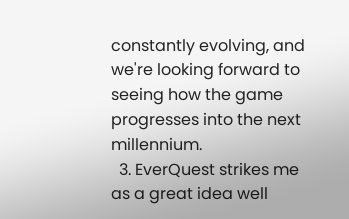constantly evolving, and we're looking forward to seeing how the game progresses into the next millennium.
  3. EverQuest strikes me as a great idea well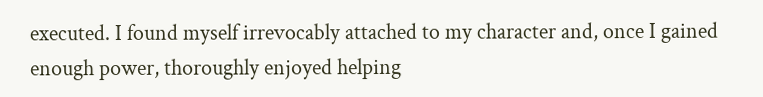executed. I found myself irrevocably attached to my character and, once I gained enough power, thoroughly enjoyed helping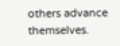others advance themselves.